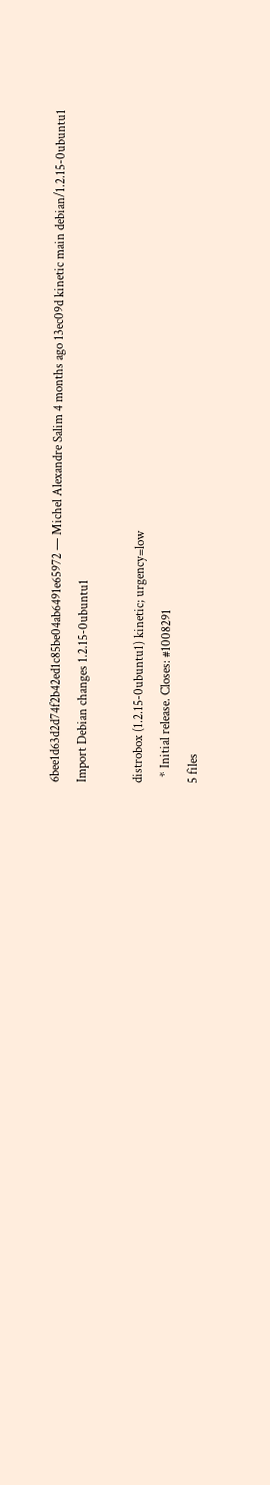6bee1d63d2d74f2b42ed1c85be04ab6491e65972 — Michel Alexandre Salim 4 months ago 13ec09d kinetic main debian/1.2.15-0ubuntu1
Import Debian changes 1.2.15-0ubuntu1

distrobox (1.2.15-0ubuntu1) kinetic; urgency=low
  * Initial release. Closes: #1008291
5 files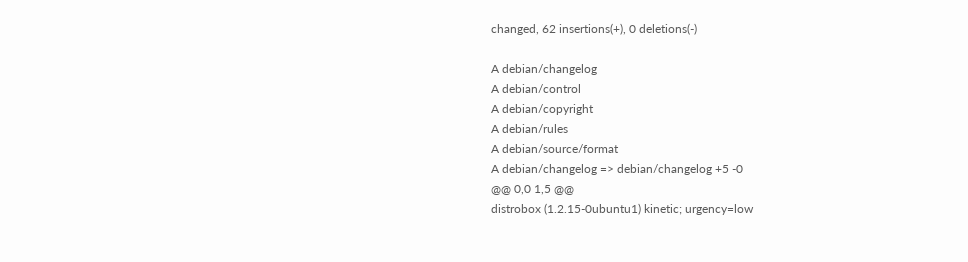changed, 62 insertions(+), 0 deletions(-)

A debian/changelog
A debian/control
A debian/copyright
A debian/rules
A debian/source/format
A debian/changelog => debian/changelog +5 -0
@@ 0,0 1,5 @@
distrobox (1.2.15-0ubuntu1) kinetic; urgency=low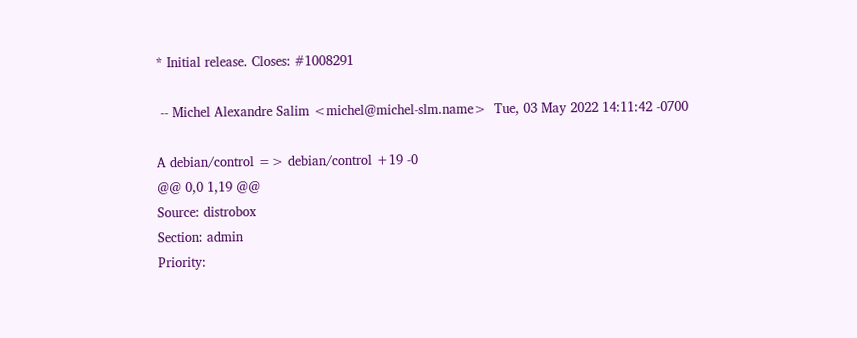* Initial release. Closes: #1008291

 -- Michel Alexandre Salim <michel@michel-slm.name>  Tue, 03 May 2022 14:11:42 -0700

A debian/control => debian/control +19 -0
@@ 0,0 1,19 @@
Source: distrobox
Section: admin
Priority: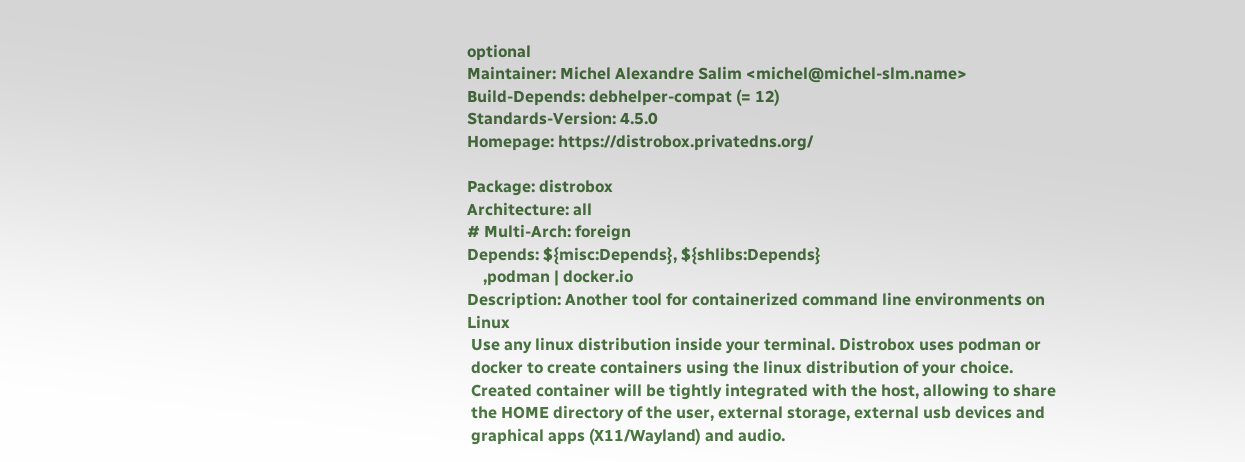optional
Maintainer: Michel Alexandre Salim <michel@michel-slm.name>
Build-Depends: debhelper-compat (= 12)
Standards-Version: 4.5.0
Homepage: https://distrobox.privatedns.org/

Package: distrobox
Architecture: all
# Multi-Arch: foreign
Depends: ${misc:Depends}, ${shlibs:Depends}
    ,podman | docker.io
Description: Another tool for containerized command line environments on Linux
 Use any linux distribution inside your terminal. Distrobox uses podman or
 docker to create containers using the linux distribution of your choice.
 Created container will be tightly integrated with the host, allowing to share
 the HOME directory of the user, external storage, external usb devices and
 graphical apps (X11/Wayland) and audio.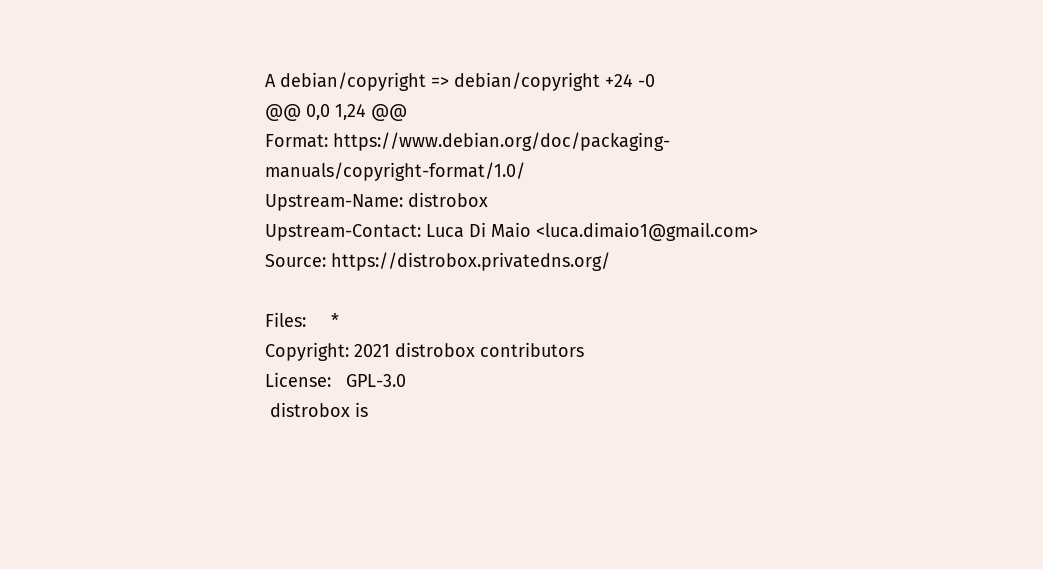A debian/copyright => debian/copyright +24 -0
@@ 0,0 1,24 @@
Format: https://www.debian.org/doc/packaging-manuals/copyright-format/1.0/
Upstream-Name: distrobox
Upstream-Contact: Luca Di Maio <luca.dimaio1@gmail.com>
Source: https://distrobox.privatedns.org/

Files:     *
Copyright: 2021 distrobox contributors
License:   GPL-3.0
 distrobox is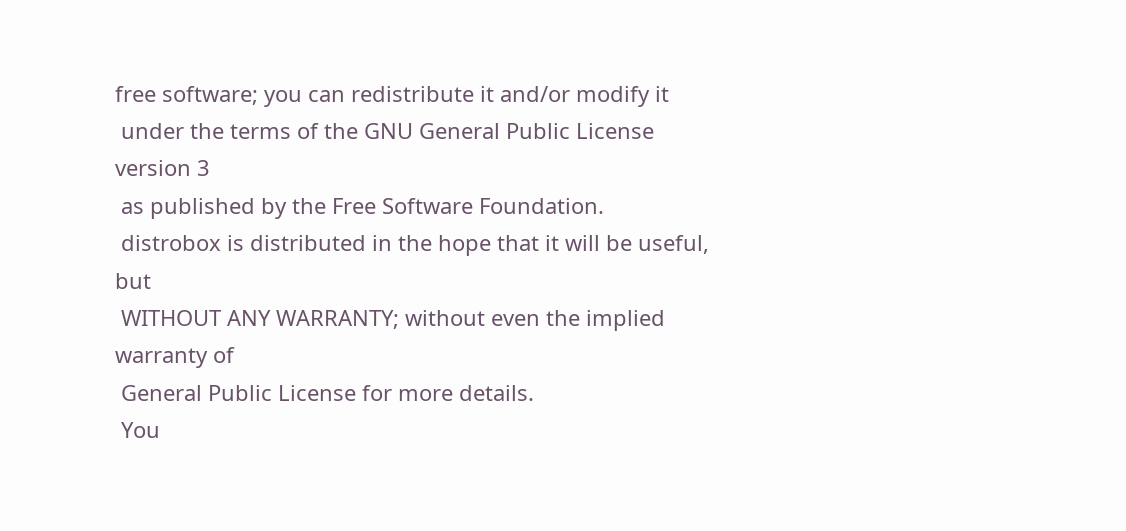free software; you can redistribute it and/or modify it
 under the terms of the GNU General Public License version 3
 as published by the Free Software Foundation.
 distrobox is distributed in the hope that it will be useful, but
 WITHOUT ANY WARRANTY; without even the implied warranty of
 General Public License for more details.
 You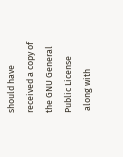should have received a copy of the GNU General Public License
 along with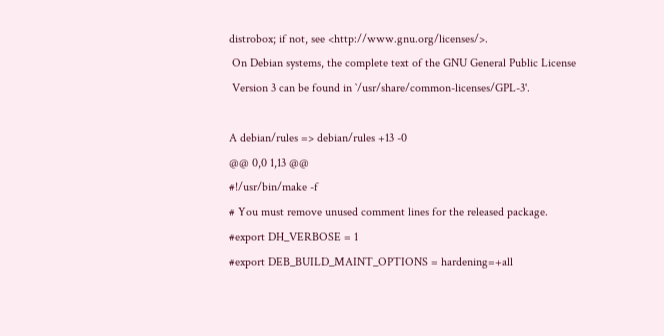distrobox; if not, see <http://www.gnu.org/licenses/>.
 On Debian systems, the complete text of the GNU General Public License
 Version 3 can be found in `/usr/share/common-licenses/GPL-3'.

A debian/rules => debian/rules +13 -0
@@ 0,0 1,13 @@
#!/usr/bin/make -f
# You must remove unused comment lines for the released package.
#export DH_VERBOSE = 1
#export DEB_BUILD_MAINT_OPTIONS = hardening=+all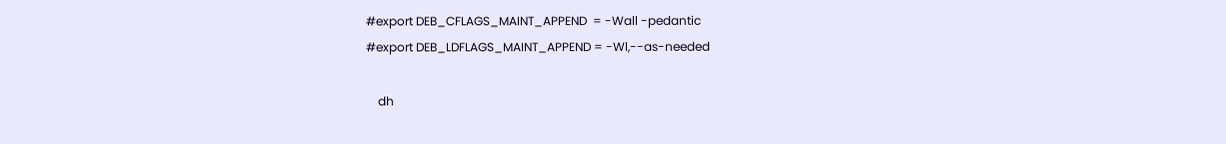#export DEB_CFLAGS_MAINT_APPEND  = -Wall -pedantic
#export DEB_LDFLAGS_MAINT_APPEND = -Wl,--as-needed

    dh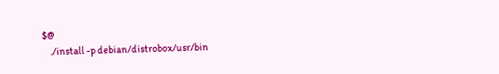$@
    ./install -p debian/distrobox/usr/bin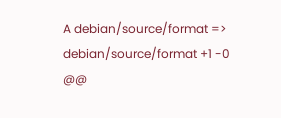A debian/source/format => debian/source/format +1 -0
@@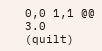0,0 1,1 @@
3.0 (quilt)